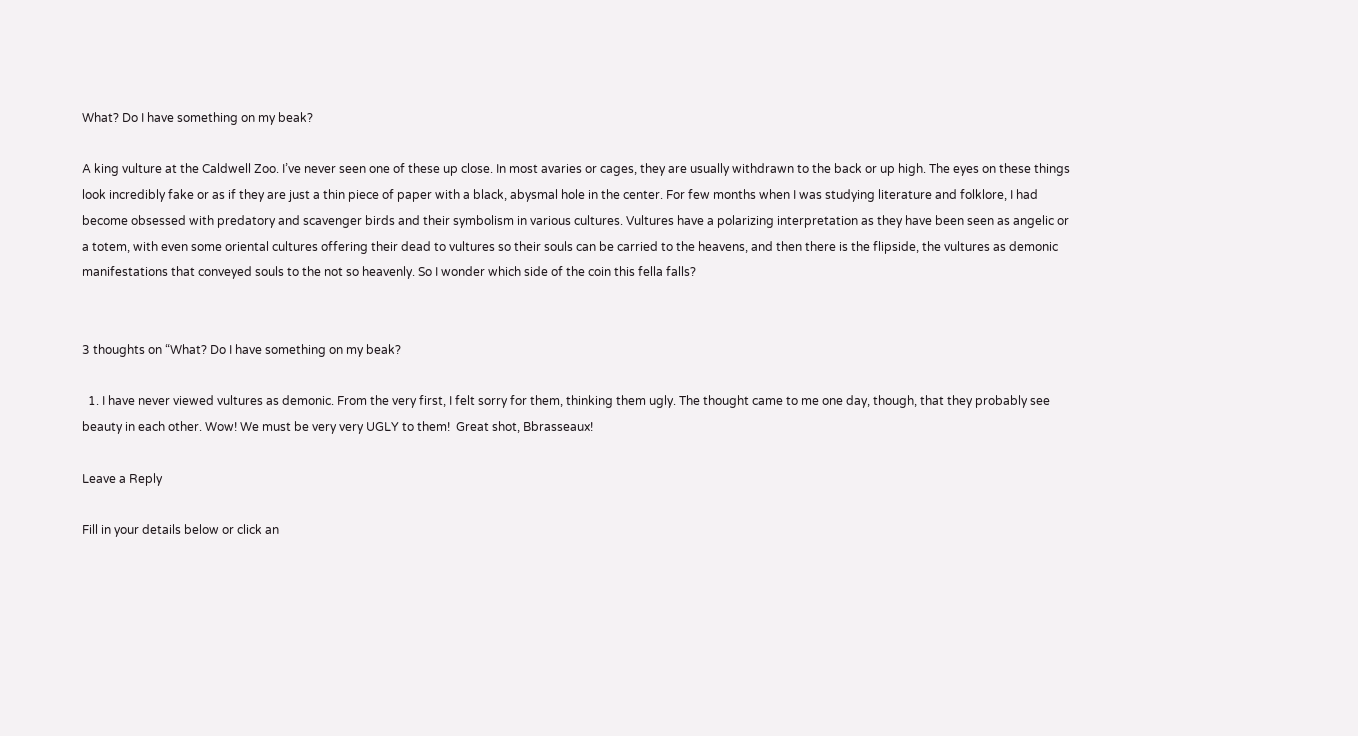What? Do I have something on my beak?

A king vulture at the Caldwell Zoo. I’ve never seen one of these up close. In most avaries or cages, they are usually withdrawn to the back or up high. The eyes on these things look incredibly fake or as if they are just a thin piece of paper with a black, abysmal hole in the center. For few months when I was studying literature and folklore, I had become obsessed with predatory and scavenger birds and their symbolism in various cultures. Vultures have a polarizing interpretation as they have been seen as angelic or a totem, with even some oriental cultures offering their dead to vultures so their souls can be carried to the heavens, and then there is the flipside, the vultures as demonic manifestations that conveyed souls to the not so heavenly. So I wonder which side of the coin this fella falls?


3 thoughts on “What? Do I have something on my beak?

  1. I have never viewed vultures as demonic. From the very first, I felt sorry for them, thinking them ugly. The thought came to me one day, though, that they probably see beauty in each other. Wow! We must be very very UGLY to them!  Great shot, Bbrasseaux!

Leave a Reply

Fill in your details below or click an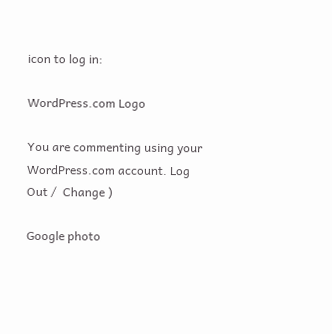icon to log in:

WordPress.com Logo

You are commenting using your WordPress.com account. Log Out /  Change )

Google photo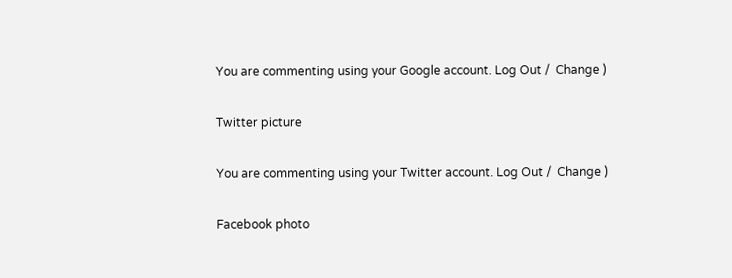You are commenting using your Google account. Log Out /  Change )

Twitter picture

You are commenting using your Twitter account. Log Out /  Change )

Facebook photo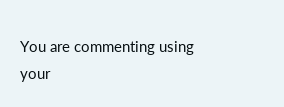You are commenting using your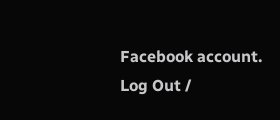Facebook account. Log Out /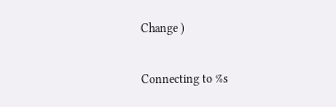Change )

Connecting to %s